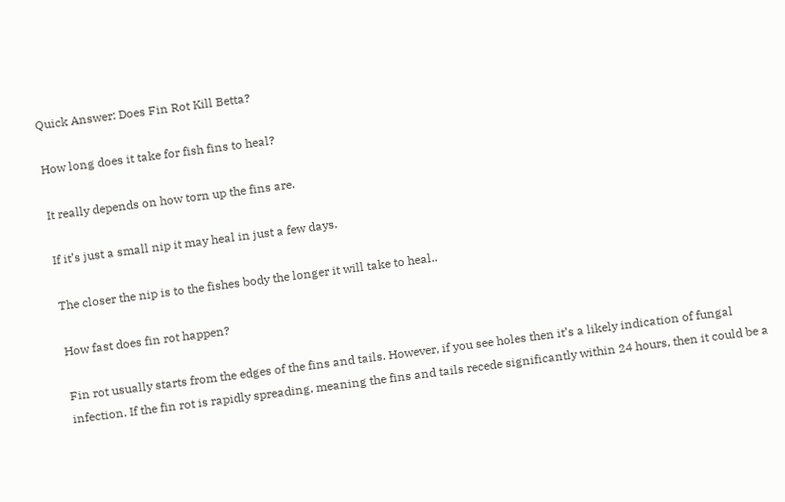Quick Answer: Does Fin Rot Kill Betta?

How long does it take for fish fins to heal?

It really depends on how torn up the fins are.

If it’s just a small nip it may heal in just a few days.

The closer the nip is to the fishes body the longer it will take to heal..

How fast does fin rot happen?

Fin rot usually starts from the edges of the fins and tails. However, if you see holes then it’s a likely indication of fungal infection. If the fin rot is rapidly spreading, meaning the fins and tails recede significantly within 24 hours, then it could be a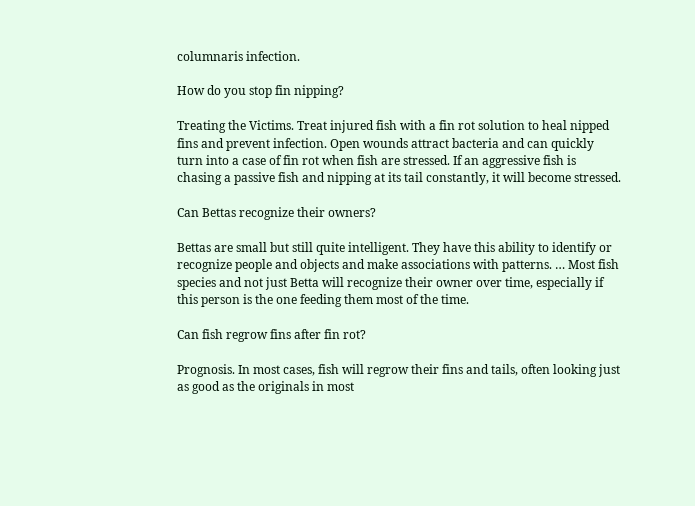columnaris infection.

How do you stop fin nipping?

Treating the Victims. Treat injured fish with a fin rot solution to heal nipped fins and prevent infection. Open wounds attract bacteria and can quickly turn into a case of fin rot when fish are stressed. If an aggressive fish is chasing a passive fish and nipping at its tail constantly, it will become stressed.

Can Bettas recognize their owners?

Bettas are small but still quite intelligent. They have this ability to identify or recognize people and objects and make associations with patterns. … Most fish species and not just Betta will recognize their owner over time, especially if this person is the one feeding them most of the time.

Can fish regrow fins after fin rot?

Prognosis. In most cases, fish will regrow their fins and tails, often looking just as good as the originals in most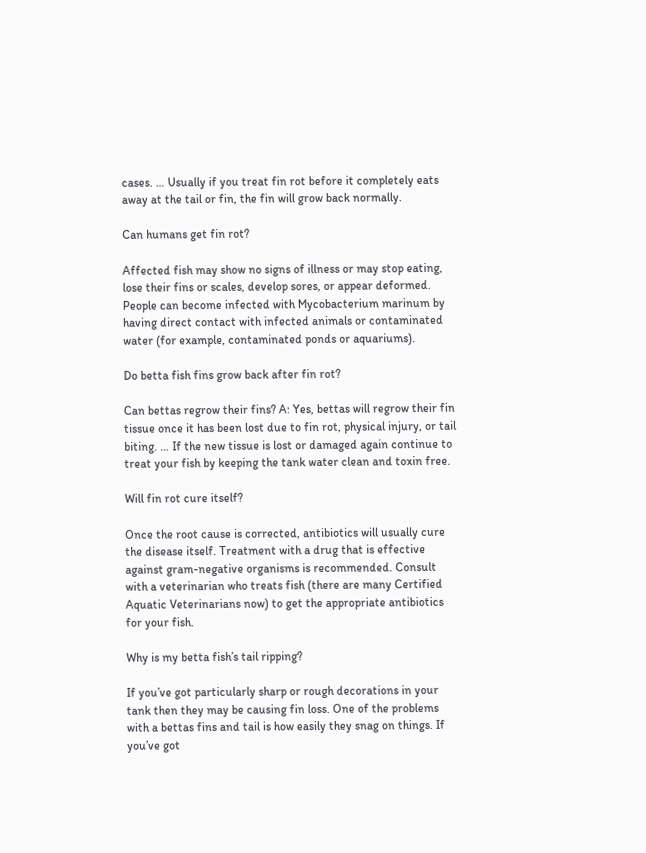cases. … Usually if you treat fin rot before it completely eats away at the tail or fin, the fin will grow back normally.

Can humans get fin rot?

Affected fish may show no signs of illness or may stop eating, lose their fins or scales, develop sores, or appear deformed. People can become infected with Mycobacterium marinum by having direct contact with infected animals or contaminated water (for example, contaminated ponds or aquariums).

Do betta fish fins grow back after fin rot?

Can bettas regrow their fins? A: Yes, bettas will regrow their fin tissue once it has been lost due to fin rot, physical injury, or tail biting. … If the new tissue is lost or damaged again continue to treat your fish by keeping the tank water clean and toxin free.

Will fin rot cure itself?

Once the root cause is corrected, antibiotics will usually cure the disease itself. Treatment with a drug that is effective against gram-negative organisms is recommended. Consult with a veterinarian who treats fish (there are many Certified Aquatic Veterinarians now) to get the appropriate antibiotics for your fish.

Why is my betta fish’s tail ripping?

If you’ve got particularly sharp or rough decorations in your tank then they may be causing fin loss. One of the problems with a bettas fins and tail is how easily they snag on things. If you’ve got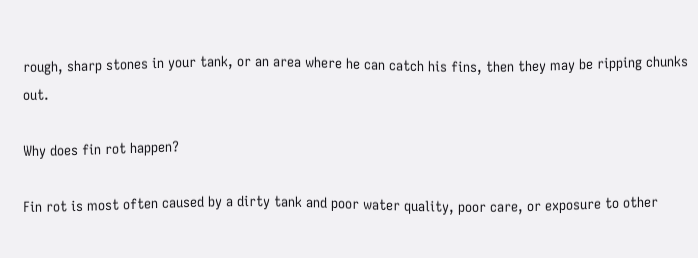rough, sharp stones in your tank, or an area where he can catch his fins, then they may be ripping chunks out.

Why does fin rot happen?

Fin rot is most often caused by a dirty tank and poor water quality, poor care, or exposure to other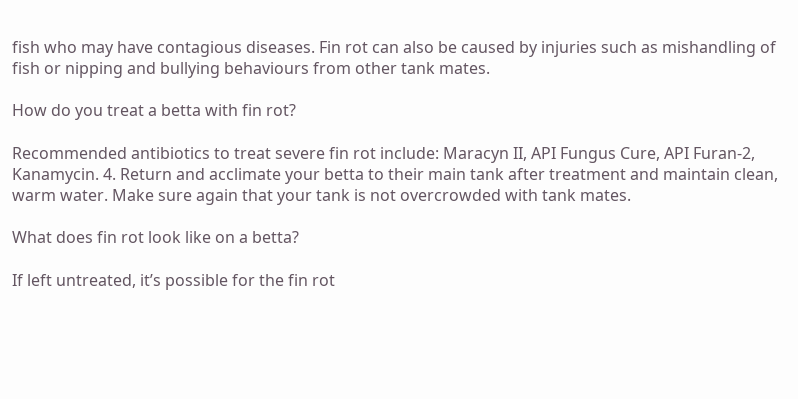fish who may have contagious diseases. Fin rot can also be caused by injuries such as mishandling of fish or nipping and bullying behaviours from other tank mates.

How do you treat a betta with fin rot?

Recommended antibiotics to treat severe fin rot include: Maracyn II, API Fungus Cure, API Furan-2, Kanamycin. 4. Return and acclimate your betta to their main tank after treatment and maintain clean, warm water. Make sure again that your tank is not overcrowded with tank mates.

What does fin rot look like on a betta?

If left untreated, it’s possible for the fin rot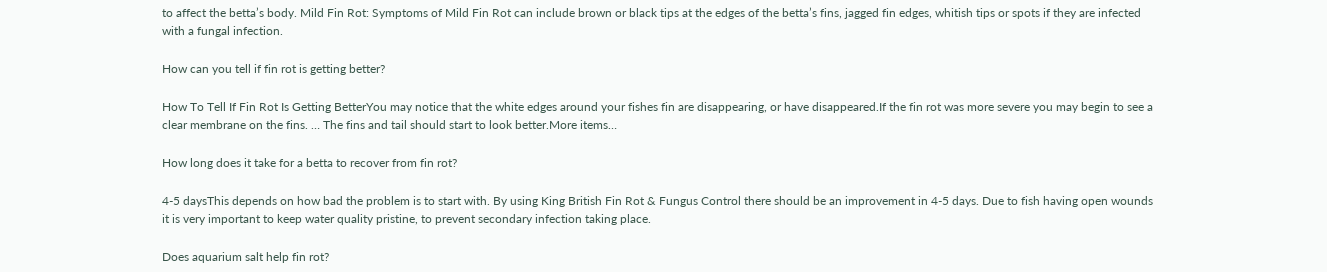to affect the betta’s body. Mild Fin Rot: Symptoms of Mild Fin Rot can include brown or black tips at the edges of the betta’s fins, jagged fin edges, whitish tips or spots if they are infected with a fungal infection.

How can you tell if fin rot is getting better?

How To Tell If Fin Rot Is Getting BetterYou may notice that the white edges around your fishes fin are disappearing, or have disappeared.If the fin rot was more severe you may begin to see a clear membrane on the fins. … The fins and tail should start to look better.More items…

How long does it take for a betta to recover from fin rot?

4-5 daysThis depends on how bad the problem is to start with. By using King British Fin Rot & Fungus Control there should be an improvement in 4-5 days. Due to fish having open wounds it is very important to keep water quality pristine, to prevent secondary infection taking place.

Does aquarium salt help fin rot?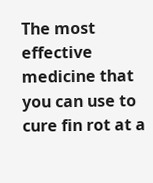The most effective medicine that you can use to cure fin rot at a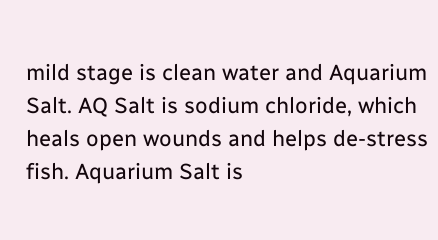mild stage is clean water and Aquarium Salt. AQ Salt is sodium chloride, which heals open wounds and helps de-stress fish. Aquarium Salt is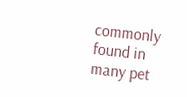commonly found in many pet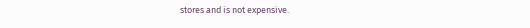stores and is not expensive.